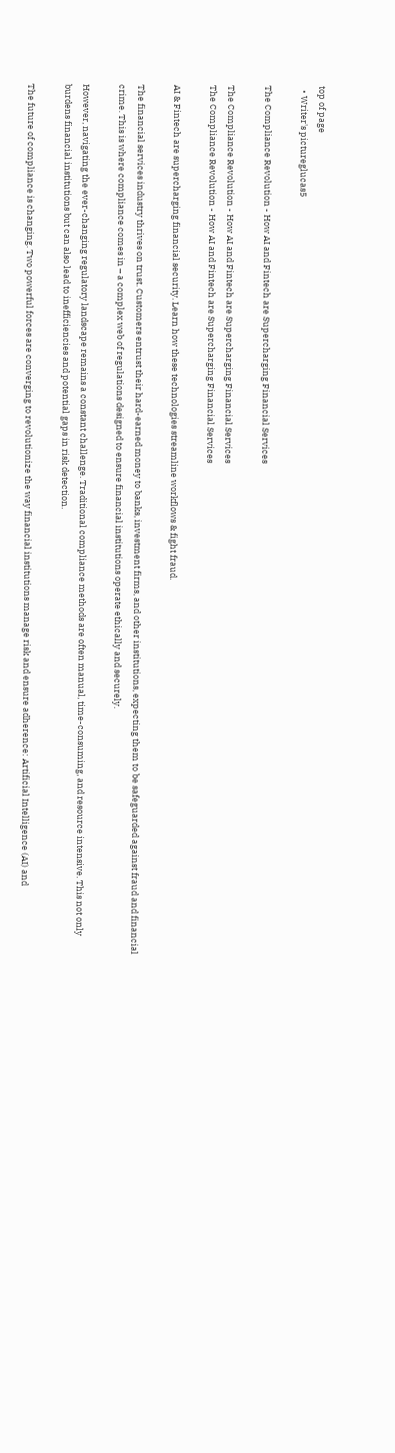top of page
  • Writer's pictureglucas5

The Compliance Revolution - How AI and Fintech are Supercharging Financial Services

The Compliance Revolution - How AI and Fintech are Supercharging Financial Services
The Compliance Revolution - How AI and Fintech are Supercharging Financial Services

AI & Fintech are supercharging financial security. Learn how these technologies streamline workflows & fight fraud.

The financial services industry thrives on trust. Customers entrust their hard-earned money to banks, investment firms, and other institutions, expecting them to be safeguarded against fraud and financial crime. This is where compliance comes in – a complex web of regulations designed to ensure financial institutions operate ethically and securely.

However, navigating the ever-changing regulatory landscape remains a constant challenge. Traditional compliance methods are often manual, time-consuming, and resource intensive. This not only burdens financial institutions but can also lead to inefficiencies and potential gaps in risk detection.

The future of compliance is changing. Two powerful forces are converging to revolutionize the way financial institutions manage risk and ensure adherence: Artificial Intelligence (AI) and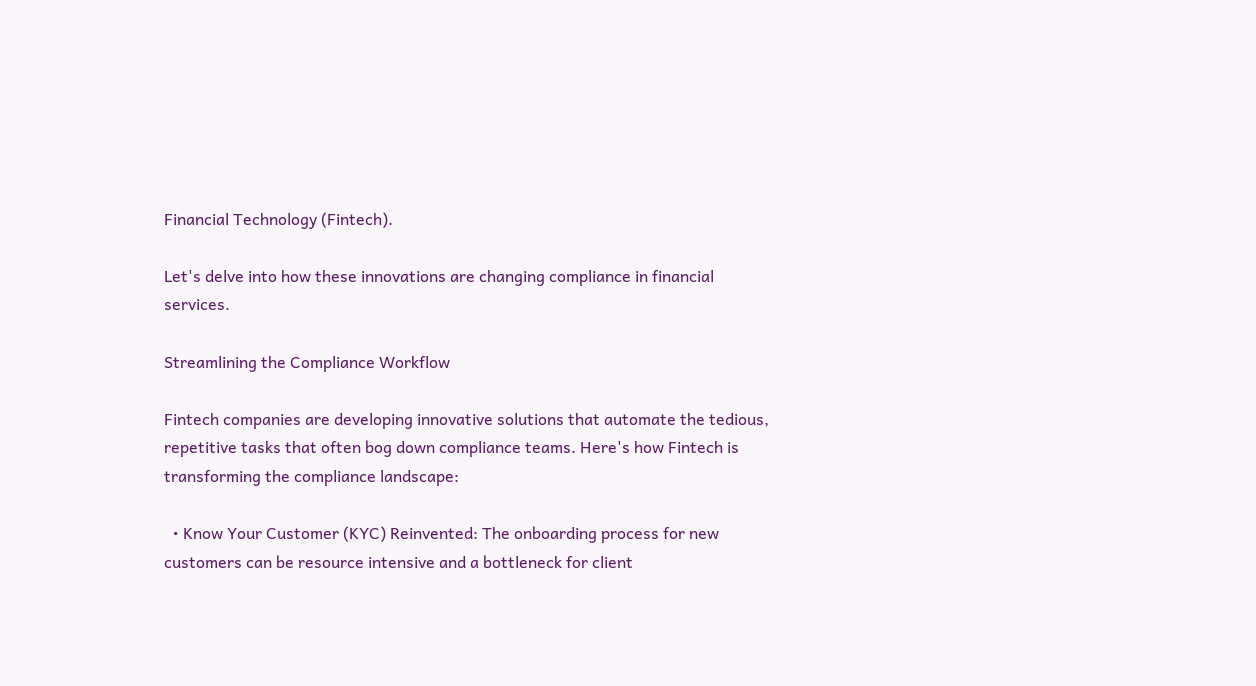Financial Technology (Fintech).

Let's delve into how these innovations are changing compliance in financial services.

Streamlining the Compliance Workflow

Fintech companies are developing innovative solutions that automate the tedious, repetitive tasks that often bog down compliance teams. Here's how Fintech is transforming the compliance landscape:

  • Know Your Customer (KYC) Reinvented: The onboarding process for new customers can be resource intensive and a bottleneck for client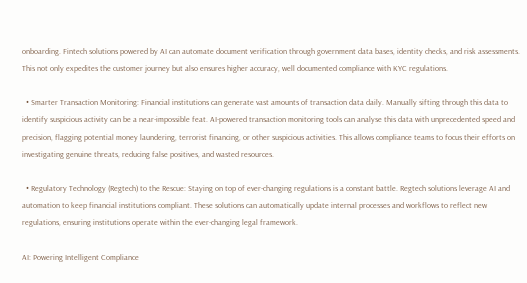onboarding. Fintech solutions powered by AI can automate document verification through government data bases, identity checks, and risk assessments. This not only expedites the customer journey but also ensures higher accuracy, well documented compliance with KYC regulations.

  • Smarter Transaction Monitoring: Financial institutions can generate vast amounts of transaction data daily. Manually sifting through this data to identify suspicious activity can be a near-impossible feat. AI-powered transaction monitoring tools can analyse this data with unprecedented speed and precision, flagging potential money laundering, terrorist financing, or other suspicious activities. This allows compliance teams to focus their efforts on investigating genuine threats, reducing false positives, and wasted resources.

  • Regulatory Technology (Regtech) to the Rescue: Staying on top of ever-changing regulations is a constant battle. Regtech solutions leverage AI and automation to keep financial institutions compliant. These solutions can automatically update internal processes and workflows to reflect new regulations, ensuring institutions operate within the ever-changing legal framework.

AI: Powering Intelligent Compliance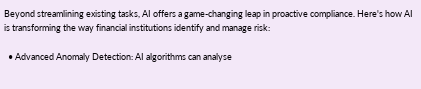Beyond streamlining existing tasks, AI offers a game-changing leap in proactive compliance. Here's how AI is transforming the way financial institutions identify and manage risk:

  • Advanced Anomaly Detection: AI algorithms can analyse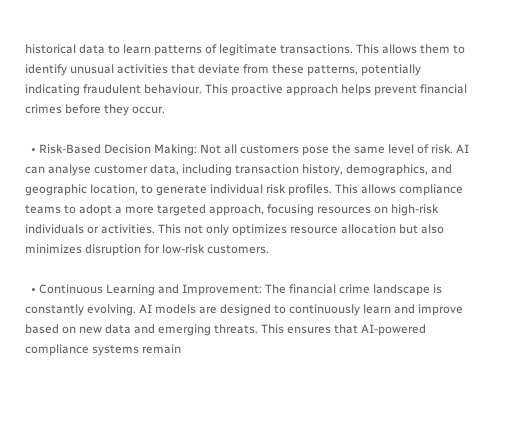historical data to learn patterns of legitimate transactions. This allows them to identify unusual activities that deviate from these patterns, potentially indicating fraudulent behaviour. This proactive approach helps prevent financial crimes before they occur.

  • Risk-Based Decision Making: Not all customers pose the same level of risk. AI can analyse customer data, including transaction history, demographics, and geographic location, to generate individual risk profiles. This allows compliance teams to adopt a more targeted approach, focusing resources on high-risk individuals or activities. This not only optimizes resource allocation but also minimizes disruption for low-risk customers.

  • Continuous Learning and Improvement: The financial crime landscape is constantly evolving. AI models are designed to continuously learn and improve based on new data and emerging threats. This ensures that AI-powered compliance systems remain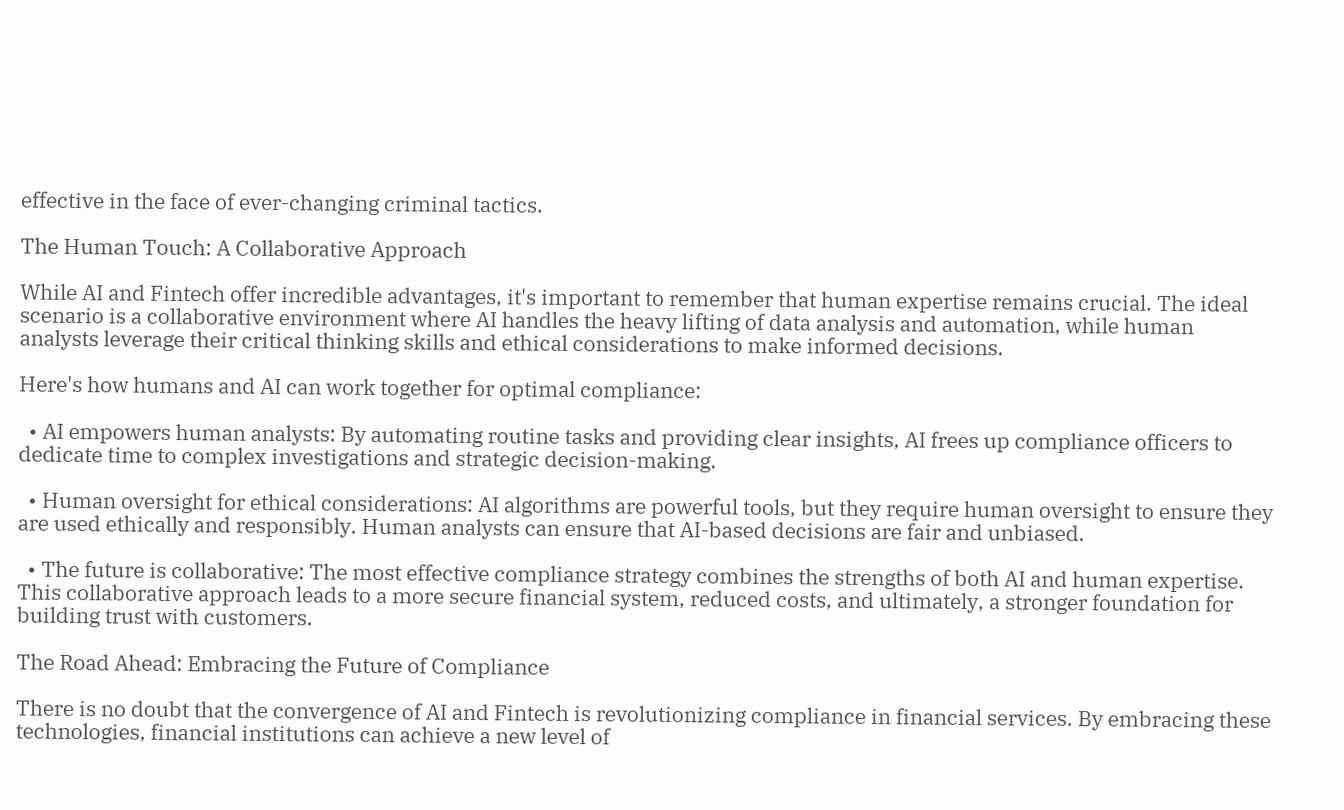effective in the face of ever-changing criminal tactics.

The Human Touch: A Collaborative Approach

While AI and Fintech offer incredible advantages, it's important to remember that human expertise remains crucial. The ideal scenario is a collaborative environment where AI handles the heavy lifting of data analysis and automation, while human analysts leverage their critical thinking skills and ethical considerations to make informed decisions.

Here's how humans and AI can work together for optimal compliance:

  • AI empowers human analysts: By automating routine tasks and providing clear insights, AI frees up compliance officers to dedicate time to complex investigations and strategic decision-making.

  • Human oversight for ethical considerations: AI algorithms are powerful tools, but they require human oversight to ensure they are used ethically and responsibly. Human analysts can ensure that AI-based decisions are fair and unbiased.

  • The future is collaborative: The most effective compliance strategy combines the strengths of both AI and human expertise. This collaborative approach leads to a more secure financial system, reduced costs, and ultimately, a stronger foundation for building trust with customers.

The Road Ahead: Embracing the Future of Compliance

There is no doubt that the convergence of AI and Fintech is revolutionizing compliance in financial services. By embracing these technologies, financial institutions can achieve a new level of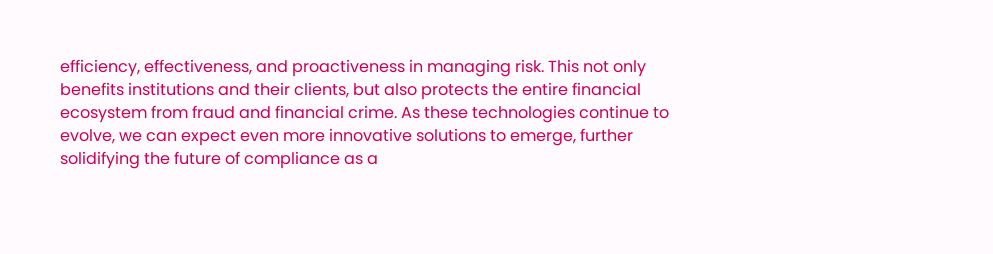efficiency, effectiveness, and proactiveness in managing risk. This not only benefits institutions and their clients, but also protects the entire financial ecosystem from fraud and financial crime. As these technologies continue to evolve, we can expect even more innovative solutions to emerge, further solidifying the future of compliance as a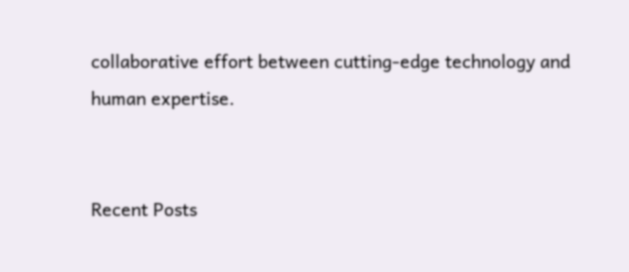collaborative effort between cutting-edge technology and human expertise.


Recent Posts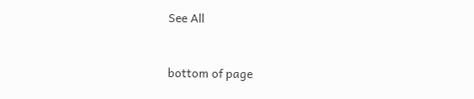See All


bottom of page